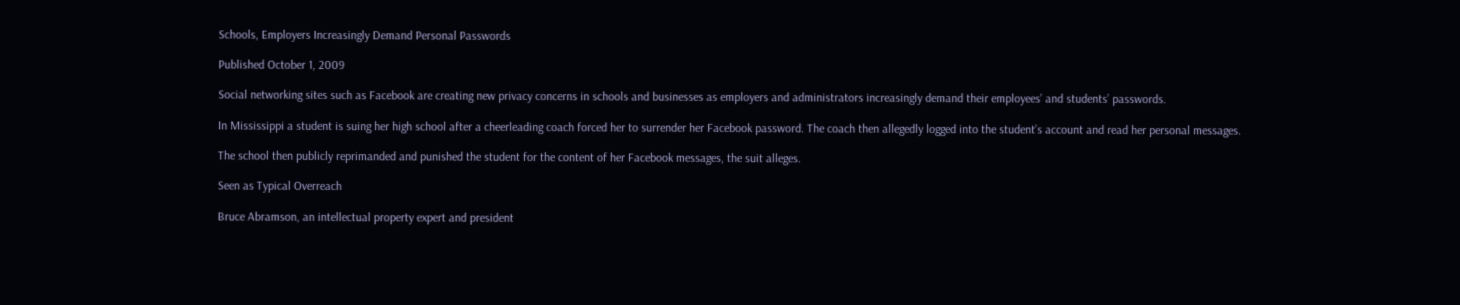Schools, Employers Increasingly Demand Personal Passwords

Published October 1, 2009

Social networking sites such as Facebook are creating new privacy concerns in schools and businesses as employers and administrators increasingly demand their employees’ and students’ passwords.

In Mississippi a student is suing her high school after a cheerleading coach forced her to surrender her Facebook password. The coach then allegedly logged into the student’s account and read her personal messages.

The school then publicly reprimanded and punished the student for the content of her Facebook messages, the suit alleges.

Seen as Typical Overreach

Bruce Abramson, an intellectual property expert and president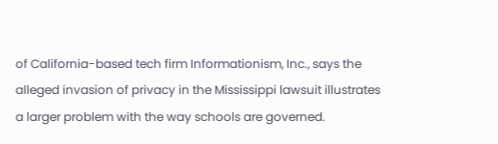of California-based tech firm Informationism, Inc., says the alleged invasion of privacy in the Mississippi lawsuit illustrates a larger problem with the way schools are governed.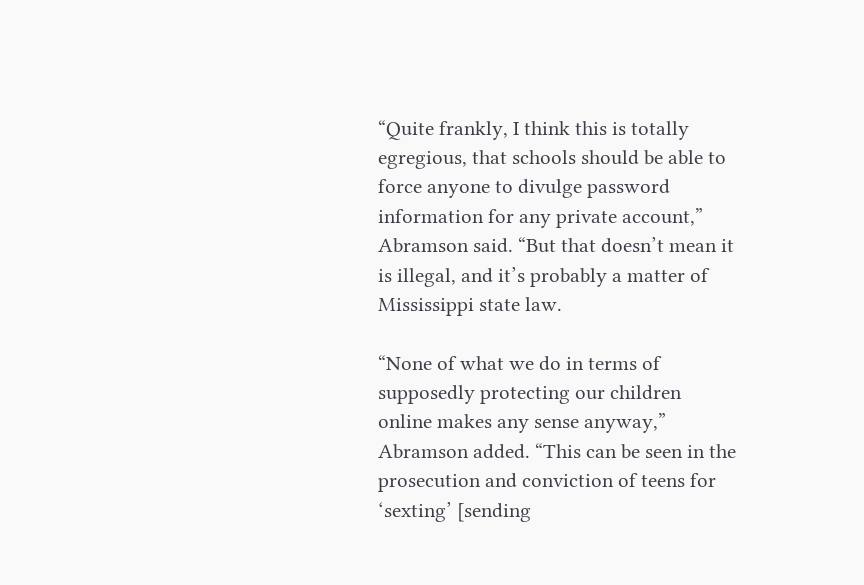“Quite frankly, I think this is totally egregious, that schools should be able to force anyone to divulge password information for any private account,” Abramson said. “But that doesn’t mean it is illegal, and it’s probably a matter of Mississippi state law.

“None of what we do in terms of supposedly protecting our children online makes any sense anyway,” Abramson added. “This can be seen in the prosecution and conviction of teens for ‘sexting’ [sending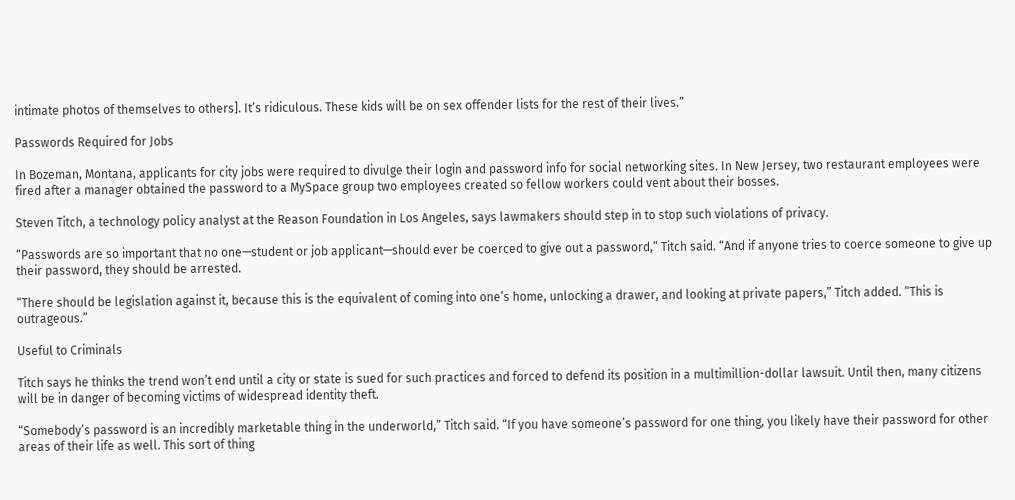intimate photos of themselves to others]. It’s ridiculous. These kids will be on sex offender lists for the rest of their lives.”

Passwords Required for Jobs

In Bozeman, Montana, applicants for city jobs were required to divulge their login and password info for social networking sites. In New Jersey, two restaurant employees were fired after a manager obtained the password to a MySpace group two employees created so fellow workers could vent about their bosses.

Steven Titch, a technology policy analyst at the Reason Foundation in Los Angeles, says lawmakers should step in to stop such violations of privacy.

“Passwords are so important that no one—student or job applicant—should ever be coerced to give out a password,” Titch said. “And if anyone tries to coerce someone to give up their password, they should be arrested.

“There should be legislation against it, because this is the equivalent of coming into one’s home, unlocking a drawer, and looking at private papers,” Titch added. “This is outrageous.”

Useful to Criminals

Titch says he thinks the trend won’t end until a city or state is sued for such practices and forced to defend its position in a multimillion-dollar lawsuit. Until then, many citizens will be in danger of becoming victims of widespread identity theft.

“Somebody’s password is an incredibly marketable thing in the underworld,” Titch said. “If you have someone’s password for one thing, you likely have their password for other areas of their life as well. This sort of thing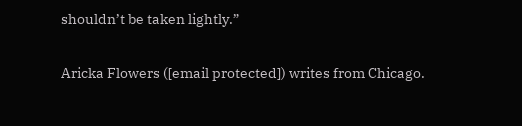shouldn’t be taken lightly.”

Aricka Flowers ([email protected]) writes from Chicago.